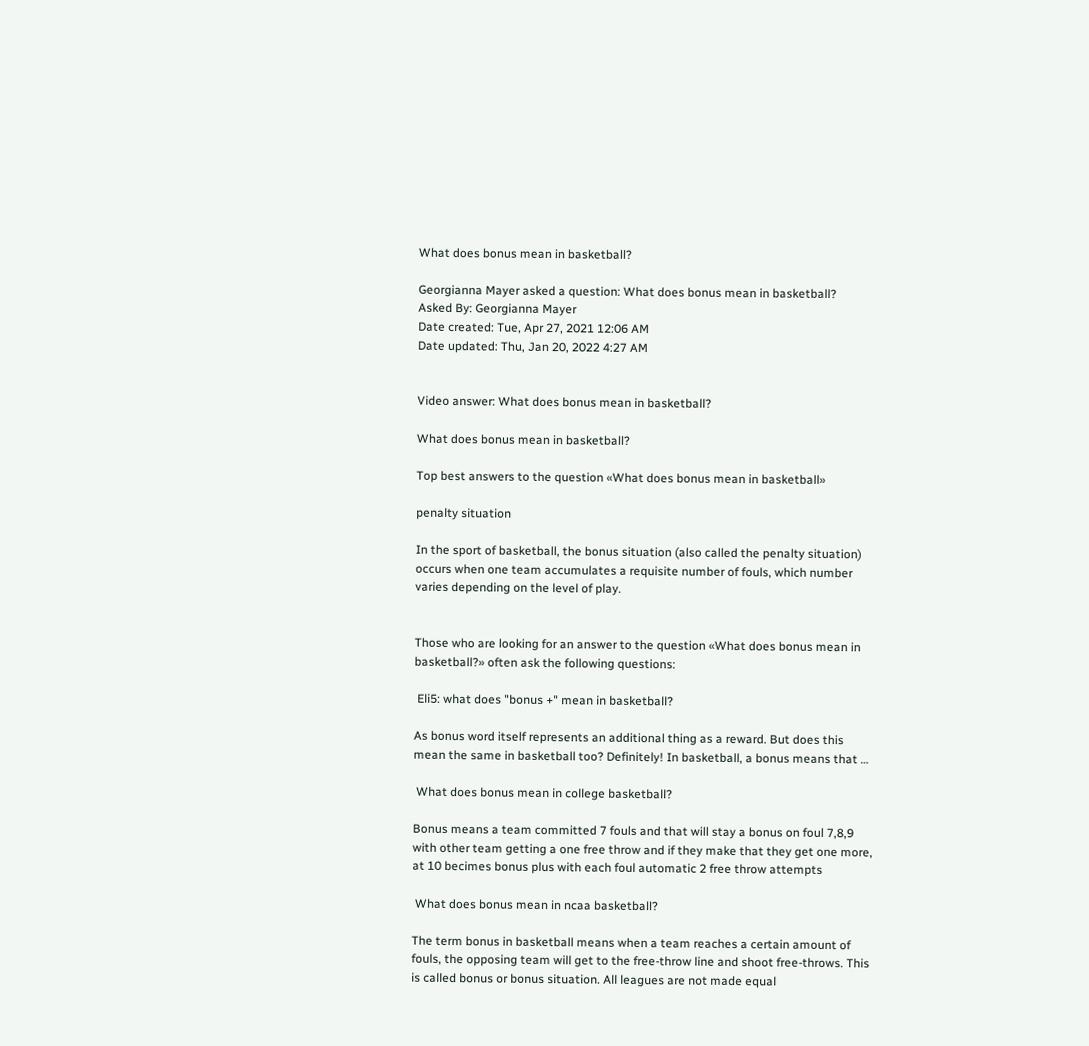What does bonus mean in basketball?

Georgianna Mayer asked a question: What does bonus mean in basketball?
Asked By: Georgianna Mayer
Date created: Tue, Apr 27, 2021 12:06 AM
Date updated: Thu, Jan 20, 2022 4:27 AM


Video answer: What does bonus mean in basketball?

What does bonus mean in basketball?

Top best answers to the question «What does bonus mean in basketball»

penalty situation

In the sport of basketball, the bonus situation (also called the penalty situation) occurs when one team accumulates a requisite number of fouls, which number varies depending on the level of play.


Those who are looking for an answer to the question «What does bonus mean in basketball?» often ask the following questions:

 Eli5: what does "bonus +" mean in basketball?

As bonus word itself represents an additional thing as a reward. But does this mean the same in basketball too? Definitely! In basketball, a bonus means that …

 What does bonus mean in college basketball?

Bonus means a team committed 7 fouls and that will stay a bonus on foul 7,8,9 with other team getting a one free throw and if they make that they get one more, at 10 becimes bonus plus with each foul automatic 2 free throw attempts

 What does bonus mean in ncaa basketball?

The term bonus in basketball means when a team reaches a certain amount of fouls, the opposing team will get to the free-throw line and shoot free-throws. This is called bonus or bonus situation. All leagues are not made equal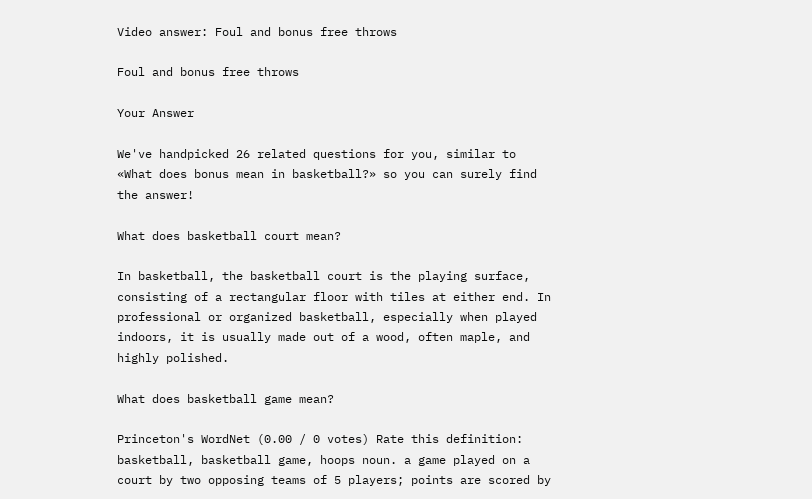Video answer: Foul and bonus free throws

Foul and bonus free throws

Your Answer

We've handpicked 26 related questions for you, similar to «What does bonus mean in basketball?» so you can surely find the answer!

What does basketball court mean?

In basketball, the basketball court is the playing surface, consisting of a rectangular floor with tiles at either end. In professional or organized basketball, especially when played indoors, it is usually made out of a wood, often maple, and highly polished.

What does basketball game mean?

Princeton's WordNet (0.00 / 0 votes) Rate this definition: basketball, basketball game, hoops noun. a game played on a court by two opposing teams of 5 players; points are scored by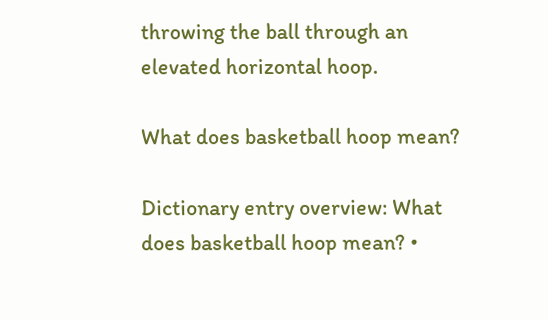throwing the ball through an elevated horizontal hoop.

What does basketball hoop mean?

Dictionary entry overview: What does basketball hoop mean? •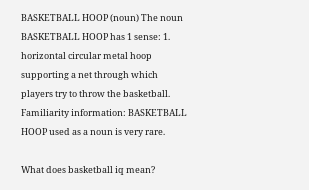BASKETBALL HOOP (noun) The noun BASKETBALL HOOP has 1 sense: 1. horizontal circular metal hoop supporting a net through which players try to throw the basketball. Familiarity information: BASKETBALL HOOP used as a noun is very rare.

What does basketball iq mean?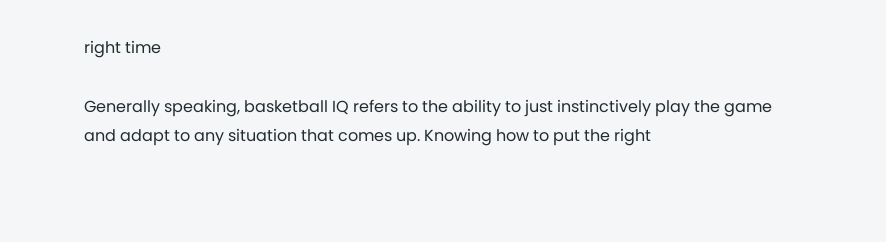right time

Generally speaking, basketball IQ refers to the ability to just instinctively play the game and adapt to any situation that comes up. Knowing how to put the right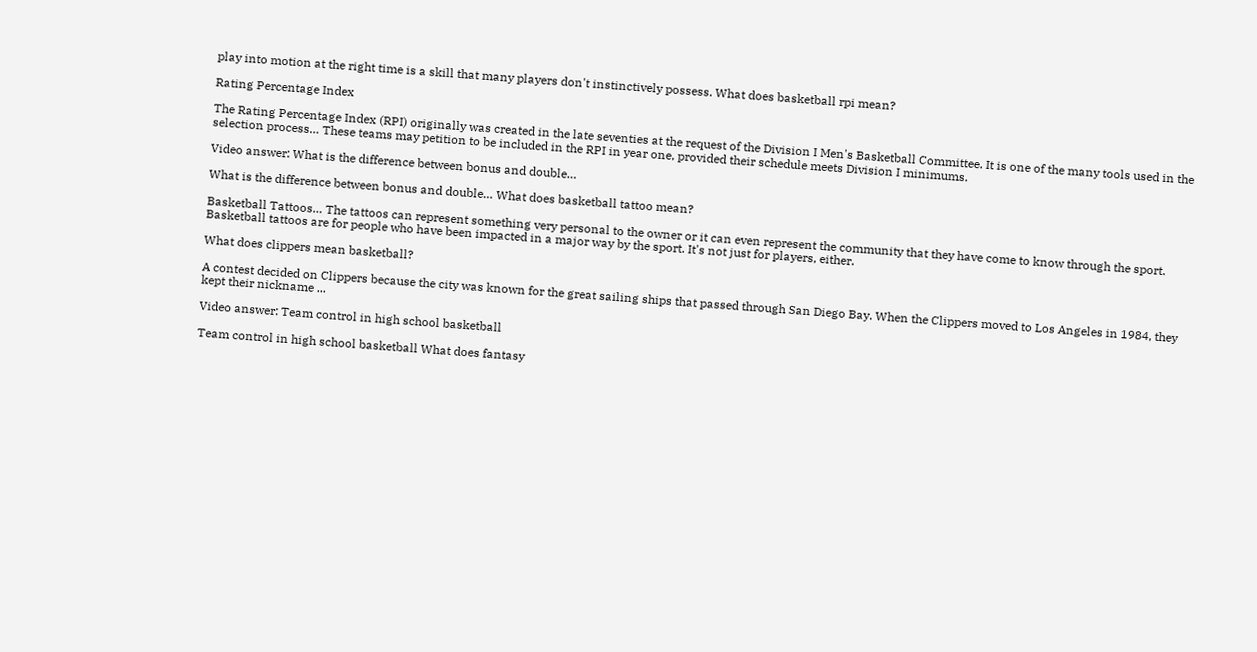play into motion at the right time is a skill that many players don't instinctively possess. What does basketball rpi mean?

Rating Percentage Index

The Rating Percentage Index (RPI) originally was created in the late seventies at the request of the Division I Men's Basketball Committee. It is one of the many tools used in the selection process… These teams may petition to be included in the RPI in year one, provided their schedule meets Division I minimums.

Video answer: What is the difference between bonus and double…

What is the difference between bonus and double… What does basketball tattoo mean?

Basketball Tattoos… The tattoos can represent something very personal to the owner or it can even represent the community that they have come to know through the sport. Basketball tattoos are for people who have been impacted in a major way by the sport. It's not just for players, either.

What does clippers mean basketball?

A contest decided on Clippers because the city was known for the great sailing ships that passed through San Diego Bay. When the Clippers moved to Los Angeles in 1984, they kept their nickname ...

Video answer: Team control in high school basketball

Team control in high school basketball What does fantasy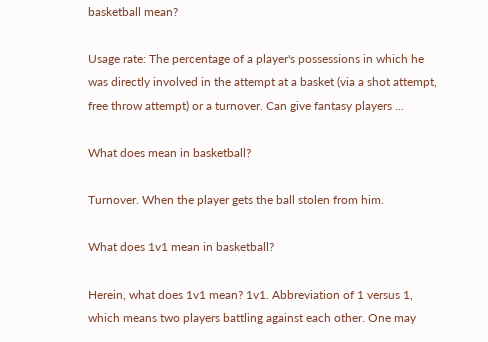basketball mean?

Usage rate: The percentage of a player's possessions in which he was directly involved in the attempt at a basket (via a shot attempt, free throw attempt) or a turnover. Can give fantasy players ...

What does mean in basketball?

Turnover. When the player gets the ball stolen from him.

What does 1v1 mean in basketball?

Herein, what does 1v1 mean? 1v1. Abbreviation of 1 versus 1, which means two players battling against each other. One may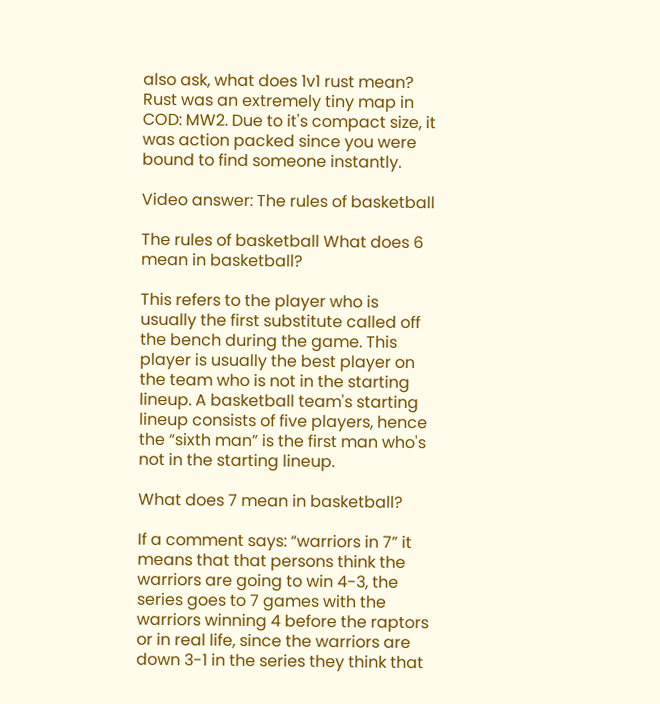also ask, what does 1v1 rust mean? Rust was an extremely tiny map in COD: MW2. Due to it's compact size, it was action packed since you were bound to find someone instantly.

Video answer: The rules of basketball

The rules of basketball What does 6 mean in basketball?

This refers to the player who is usually the first substitute called off the bench during the game. This player is usually the best player on the team who is not in the starting lineup. A basketball team's starting lineup consists of five players, hence the “sixth man” is the first man who's not in the starting lineup.

What does 7 mean in basketball?

If a comment says: “warriors in 7” it means that that persons think the warriors are going to win 4-3, the series goes to 7 games with the warriors winning 4 before the raptors or in real life, since the warriors are down 3-1 in the series they think that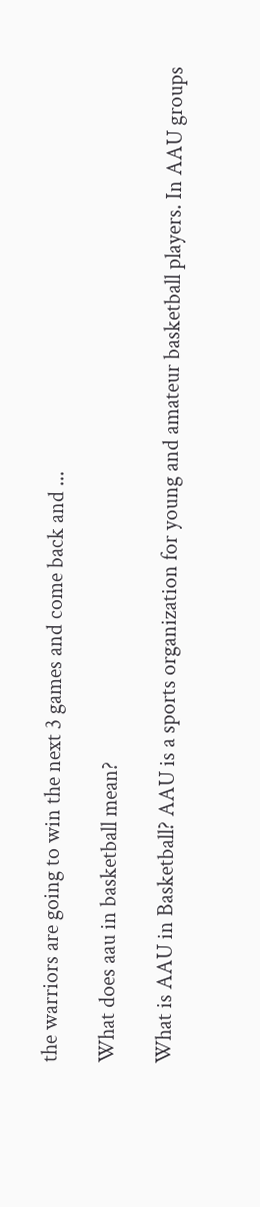the warriors are going to win the next 3 games and come back and ...

What does aau in basketball mean?

What is AAU in Basketball? AAU is a sports organization for young and amateur basketball players. In AAU groups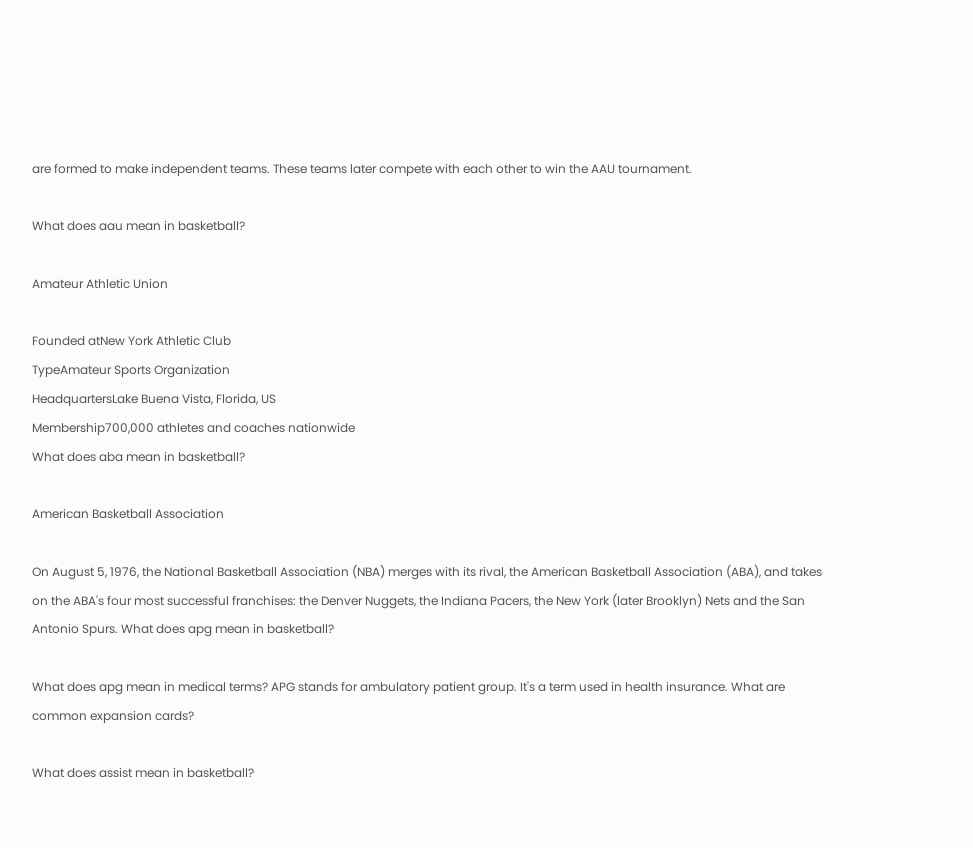are formed to make independent teams. These teams later compete with each other to win the AAU tournament.

What does aau mean in basketball?

Amateur Athletic Union

Founded atNew York Athletic Club
TypeAmateur Sports Organization
HeadquartersLake Buena Vista, Florida, US
Membership700,000 athletes and coaches nationwide
What does aba mean in basketball?

American Basketball Association

On August 5, 1976, the National Basketball Association (NBA) merges with its rival, the American Basketball Association (ABA), and takes on the ABA's four most successful franchises: the Denver Nuggets, the Indiana Pacers, the New York (later Brooklyn) Nets and the San Antonio Spurs. What does apg mean in basketball?

What does apg mean in medical terms? APG stands for ambulatory patient group. It's a term used in health insurance. What are common expansion cards?

What does assist mean in basketball?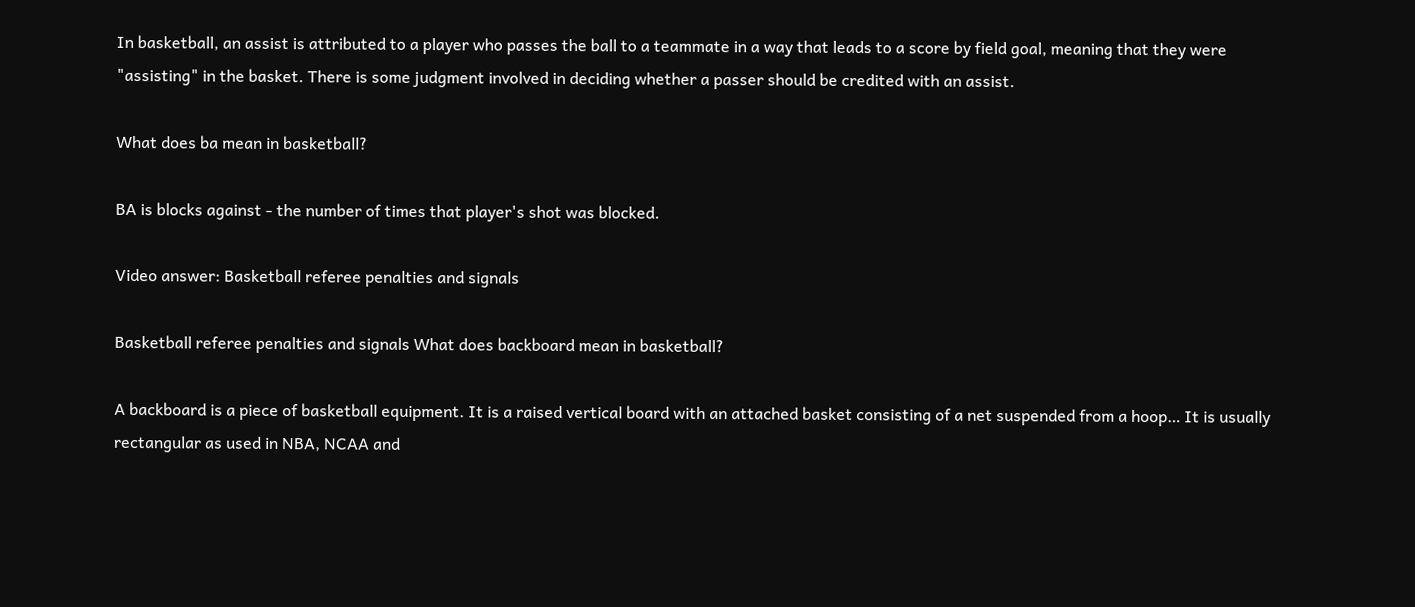In basketball, an assist is attributed to a player who passes the ball to a teammate in a way that leads to a score by field goal, meaning that they were "assisting" in the basket. There is some judgment involved in deciding whether a passer should be credited with an assist.

What does ba mean in basketball?

BA is blocks against - the number of times that player's shot was blocked.

Video answer: Basketball referee penalties and signals

Basketball referee penalties and signals What does backboard mean in basketball?

A backboard is a piece of basketball equipment. It is a raised vertical board with an attached basket consisting of a net suspended from a hoop… It is usually rectangular as used in NBA, NCAA and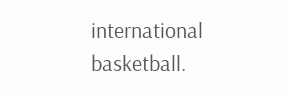international basketball.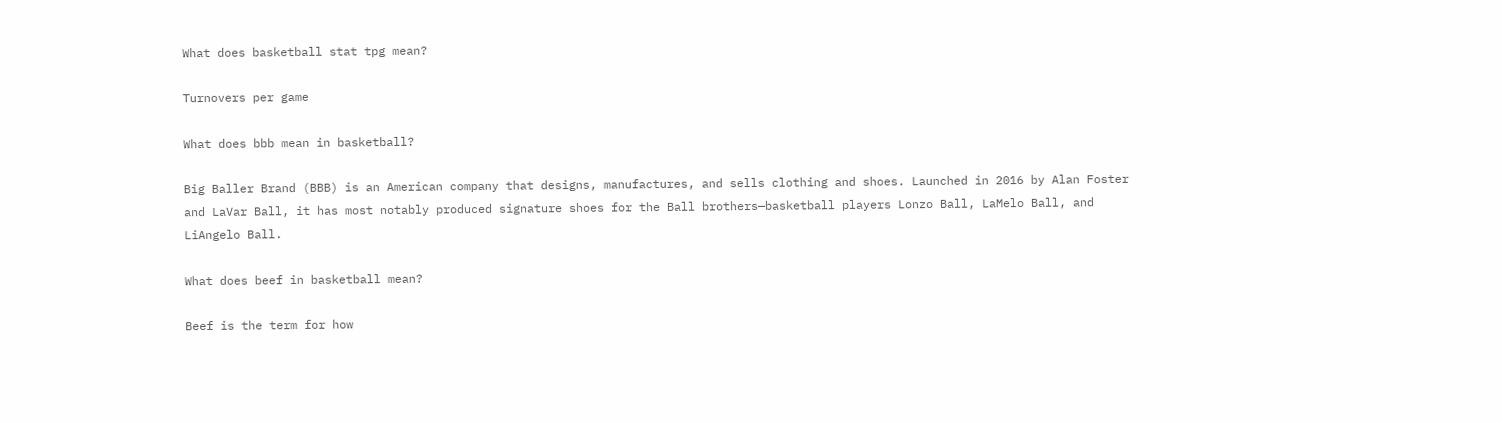What does basketball stat tpg mean?

Turnovers per game

What does bbb mean in basketball?

Big Baller Brand (BBB) is an American company that designs, manufactures, and sells clothing and shoes. Launched in 2016 by Alan Foster and LaVar Ball, it has most notably produced signature shoes for the Ball brothers—basketball players Lonzo Ball, LaMelo Ball, and LiAngelo Ball.

What does beef in basketball mean?

Beef is the term for how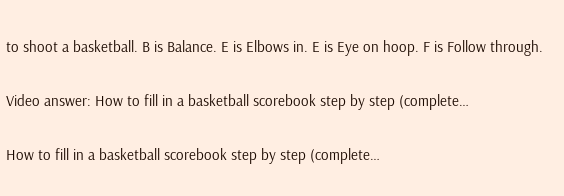to shoot a basketball. B is Balance. E is Elbows in. E is Eye on hoop. F is Follow through.

Video answer: How to fill in a basketball scorebook step by step (complete…

How to fill in a basketball scorebook step by step (complete…